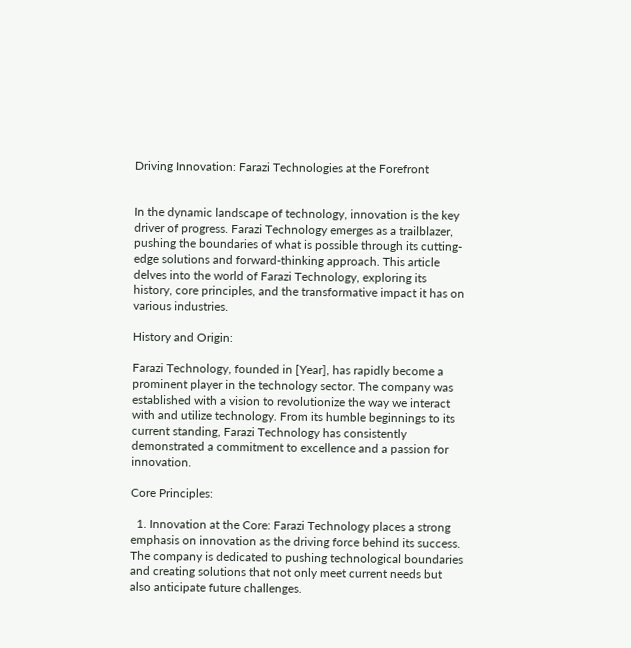Driving Innovation: Farazi Technologies at the Forefront


In the dynamic landscape of technology, innovation is the key driver of progress. Farazi Technology emerges as a trailblazer, pushing the boundaries of what is possible through its cutting-edge solutions and forward-thinking approach. This article delves into the world of Farazi Technology, exploring its history, core principles, and the transformative impact it has on various industries.

History and Origin:

Farazi Technology, founded in [Year], has rapidly become a prominent player in the technology sector. The company was established with a vision to revolutionize the way we interact with and utilize technology. From its humble beginnings to its current standing, Farazi Technology has consistently demonstrated a commitment to excellence and a passion for innovation.

Core Principles:

  1. Innovation at the Core: Farazi Technology places a strong emphasis on innovation as the driving force behind its success. The company is dedicated to pushing technological boundaries and creating solutions that not only meet current needs but also anticipate future challenges.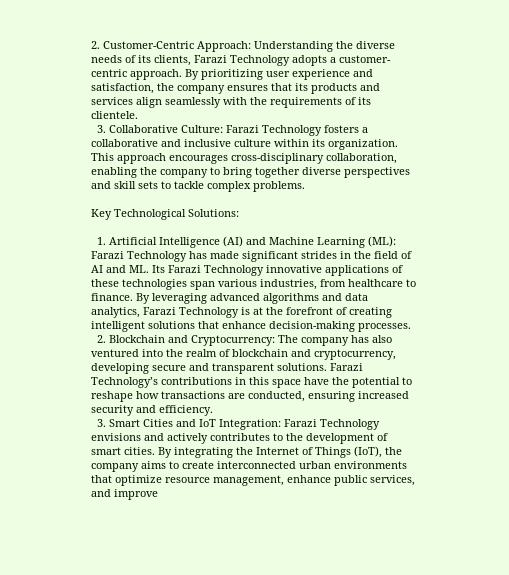2. Customer-Centric Approach: Understanding the diverse needs of its clients, Farazi Technology adopts a customer-centric approach. By prioritizing user experience and satisfaction, the company ensures that its products and services align seamlessly with the requirements of its clientele.
  3. Collaborative Culture: Farazi Technology fosters a collaborative and inclusive culture within its organization. This approach encourages cross-disciplinary collaboration, enabling the company to bring together diverse perspectives and skill sets to tackle complex problems.

Key Technological Solutions:

  1. Artificial Intelligence (AI) and Machine Learning (ML): Farazi Technology has made significant strides in the field of AI and ML. Its Farazi Technology innovative applications of these technologies span various industries, from healthcare to finance. By leveraging advanced algorithms and data analytics, Farazi Technology is at the forefront of creating intelligent solutions that enhance decision-making processes.
  2. Blockchain and Cryptocurrency: The company has also ventured into the realm of blockchain and cryptocurrency, developing secure and transparent solutions. Farazi Technology’s contributions in this space have the potential to reshape how transactions are conducted, ensuring increased security and efficiency.
  3. Smart Cities and IoT Integration: Farazi Technology envisions and actively contributes to the development of smart cities. By integrating the Internet of Things (IoT), the company aims to create interconnected urban environments that optimize resource management, enhance public services, and improve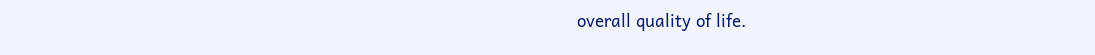overall quality of life.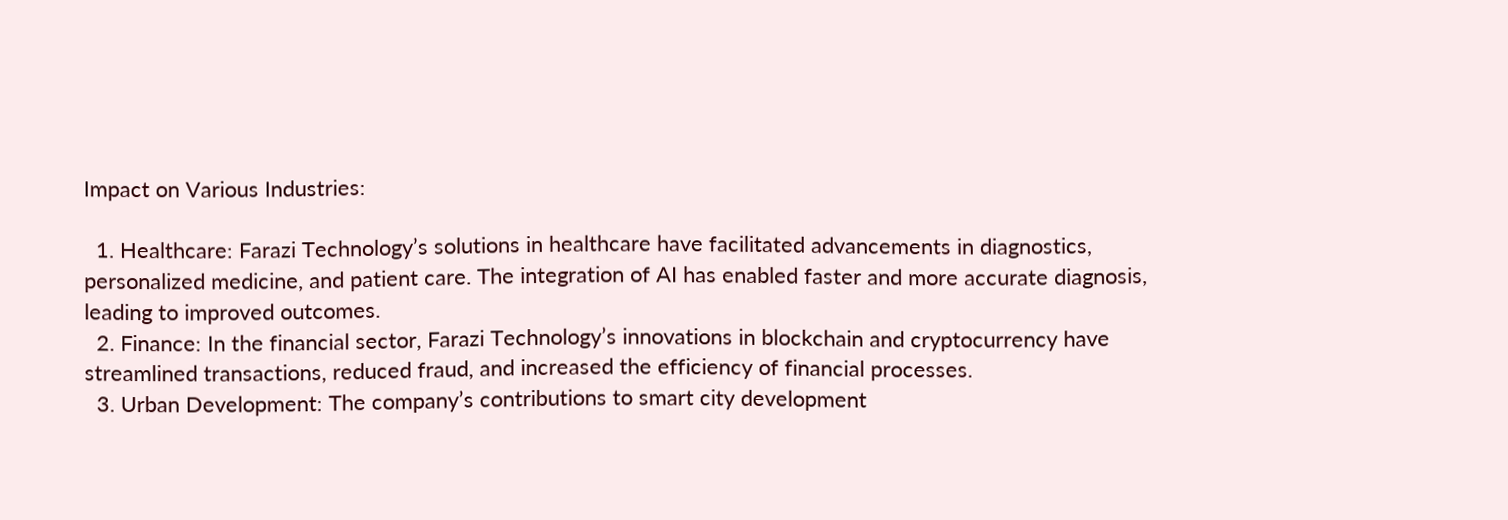Impact on Various Industries:

  1. Healthcare: Farazi Technology’s solutions in healthcare have facilitated advancements in diagnostics, personalized medicine, and patient care. The integration of AI has enabled faster and more accurate diagnosis, leading to improved outcomes.
  2. Finance: In the financial sector, Farazi Technology’s innovations in blockchain and cryptocurrency have streamlined transactions, reduced fraud, and increased the efficiency of financial processes.
  3. Urban Development: The company’s contributions to smart city development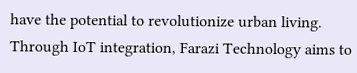have the potential to revolutionize urban living. Through IoT integration, Farazi Technology aims to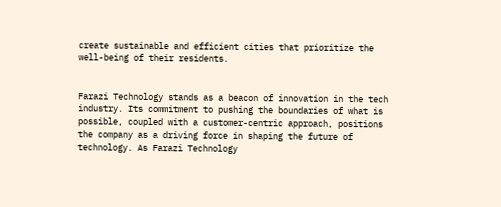create sustainable and efficient cities that prioritize the well-being of their residents.


Farazi Technology stands as a beacon of innovation in the tech industry. Its commitment to pushing the boundaries of what is possible, coupled with a customer-centric approach, positions the company as a driving force in shaping the future of technology. As Farazi Technology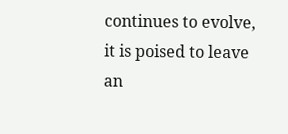continues to evolve, it is poised to leave an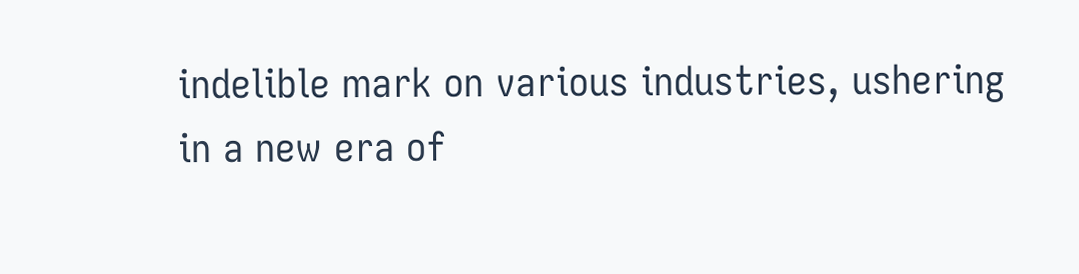indelible mark on various industries, ushering in a new era of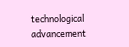technological advancement